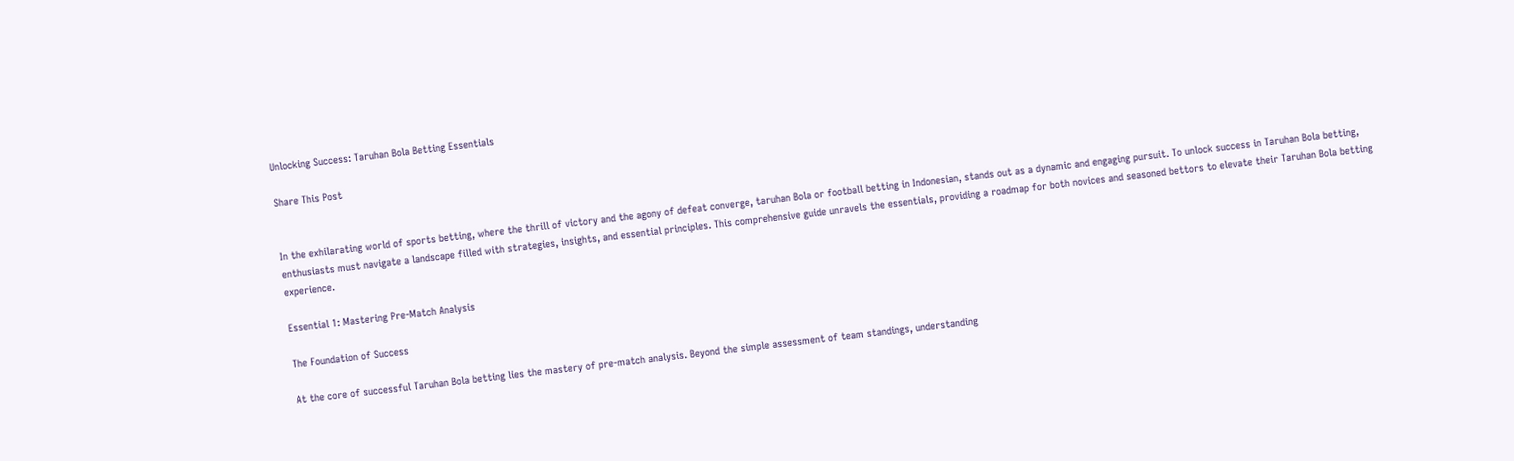Unlocking Success: Taruhan Bola Betting Essentials

Share This Post


In the exhilarating world of sports betting, where the thrill of victory and the agony of defeat converge, taruhan Bola or football betting in Indonesian, stands out as a dynamic and engaging pursuit. To unlock success in Taruhan Bola betting, enthusiasts must navigate a landscape filled with strategies, insights, and essential principles. This comprehensive guide unravels the essentials, providing a roadmap for both novices and seasoned bettors to elevate their Taruhan Bola betting experience.

Essential 1: Mastering Pre-Match Analysis

The Foundation of Success

At the core of successful Taruhan Bola betting lies the mastery of pre-match analysis. Beyond the simple assessment of team standings, understanding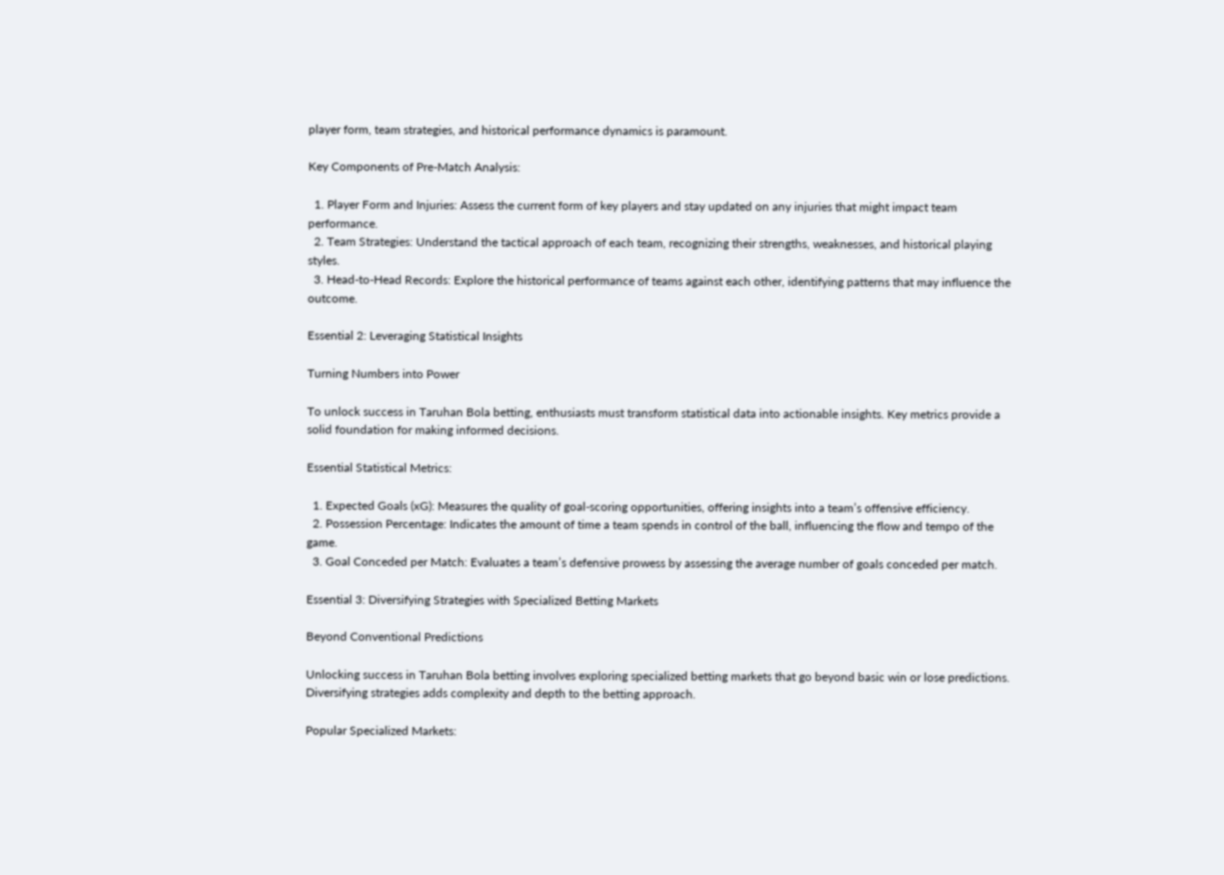player form, team strategies, and historical performance dynamics is paramount.

Key Components of Pre-Match Analysis:

  1. Player Form and Injuries: Assess the current form of key players and stay updated on any injuries that might impact team performance.
  2. Team Strategies: Understand the tactical approach of each team, recognizing their strengths, weaknesses, and historical playing styles.
  3. Head-to-Head Records: Explore the historical performance of teams against each other, identifying patterns that may influence the outcome.

Essential 2: Leveraging Statistical Insights

Turning Numbers into Power

To unlock success in Taruhan Bola betting, enthusiasts must transform statistical data into actionable insights. Key metrics provide a solid foundation for making informed decisions.

Essential Statistical Metrics:

  1. Expected Goals (xG): Measures the quality of goal-scoring opportunities, offering insights into a team’s offensive efficiency.
  2. Possession Percentage: Indicates the amount of time a team spends in control of the ball, influencing the flow and tempo of the game.
  3. Goal Conceded per Match: Evaluates a team’s defensive prowess by assessing the average number of goals conceded per match.

Essential 3: Diversifying Strategies with Specialized Betting Markets

Beyond Conventional Predictions

Unlocking success in Taruhan Bola betting involves exploring specialized betting markets that go beyond basic win or lose predictions. Diversifying strategies adds complexity and depth to the betting approach.

Popular Specialized Markets: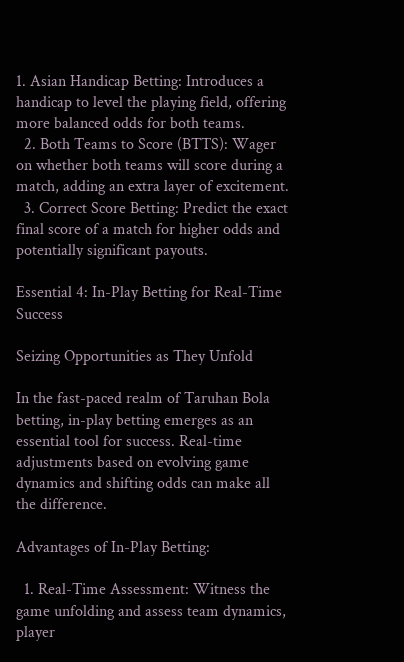1. Asian Handicap Betting: Introduces a handicap to level the playing field, offering more balanced odds for both teams.
  2. Both Teams to Score (BTTS): Wager on whether both teams will score during a match, adding an extra layer of excitement.
  3. Correct Score Betting: Predict the exact final score of a match for higher odds and potentially significant payouts.

Essential 4: In-Play Betting for Real-Time Success

Seizing Opportunities as They Unfold

In the fast-paced realm of Taruhan Bola betting, in-play betting emerges as an essential tool for success. Real-time adjustments based on evolving game dynamics and shifting odds can make all the difference.

Advantages of In-Play Betting:

  1. Real-Time Assessment: Witness the game unfolding and assess team dynamics, player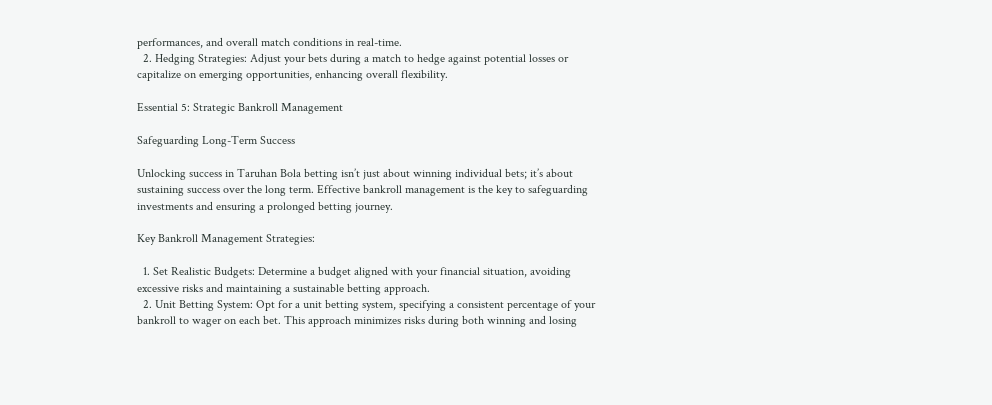performances, and overall match conditions in real-time.
  2. Hedging Strategies: Adjust your bets during a match to hedge against potential losses or capitalize on emerging opportunities, enhancing overall flexibility.

Essential 5: Strategic Bankroll Management

Safeguarding Long-Term Success

Unlocking success in Taruhan Bola betting isn’t just about winning individual bets; it’s about sustaining success over the long term. Effective bankroll management is the key to safeguarding investments and ensuring a prolonged betting journey.

Key Bankroll Management Strategies:

  1. Set Realistic Budgets: Determine a budget aligned with your financial situation, avoiding excessive risks and maintaining a sustainable betting approach.
  2. Unit Betting System: Opt for a unit betting system, specifying a consistent percentage of your bankroll to wager on each bet. This approach minimizes risks during both winning and losing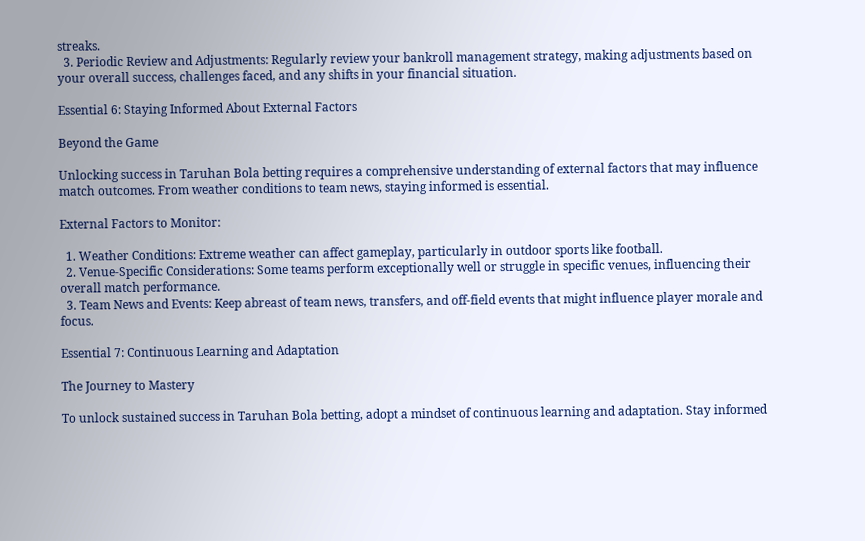streaks.
  3. Periodic Review and Adjustments: Regularly review your bankroll management strategy, making adjustments based on your overall success, challenges faced, and any shifts in your financial situation.

Essential 6: Staying Informed About External Factors

Beyond the Game

Unlocking success in Taruhan Bola betting requires a comprehensive understanding of external factors that may influence match outcomes. From weather conditions to team news, staying informed is essential.

External Factors to Monitor:

  1. Weather Conditions: Extreme weather can affect gameplay, particularly in outdoor sports like football.
  2. Venue-Specific Considerations: Some teams perform exceptionally well or struggle in specific venues, influencing their overall match performance.
  3. Team News and Events: Keep abreast of team news, transfers, and off-field events that might influence player morale and focus.

Essential 7: Continuous Learning and Adaptation

The Journey to Mastery

To unlock sustained success in Taruhan Bola betting, adopt a mindset of continuous learning and adaptation. Stay informed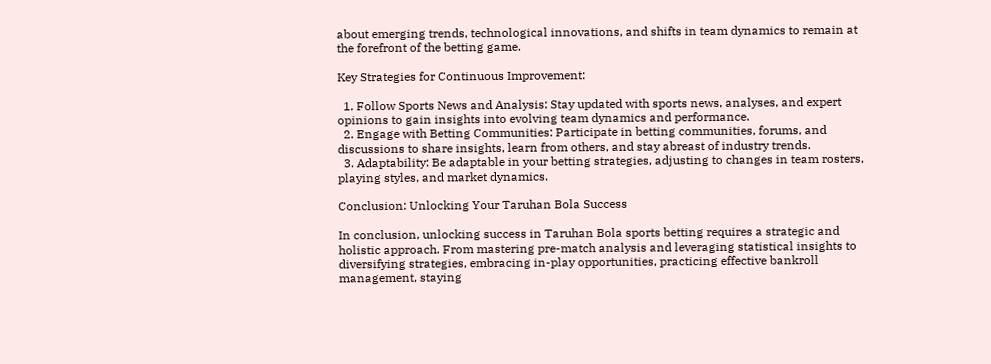about emerging trends, technological innovations, and shifts in team dynamics to remain at the forefront of the betting game.

Key Strategies for Continuous Improvement:

  1. Follow Sports News and Analysis: Stay updated with sports news, analyses, and expert opinions to gain insights into evolving team dynamics and performance.
  2. Engage with Betting Communities: Participate in betting communities, forums, and discussions to share insights, learn from others, and stay abreast of industry trends.
  3. Adaptability: Be adaptable in your betting strategies, adjusting to changes in team rosters, playing styles, and market dynamics.

Conclusion: Unlocking Your Taruhan Bola Success

In conclusion, unlocking success in Taruhan Bola sports betting requires a strategic and holistic approach. From mastering pre-match analysis and leveraging statistical insights to diversifying strategies, embracing in-play opportunities, practicing effective bankroll management, staying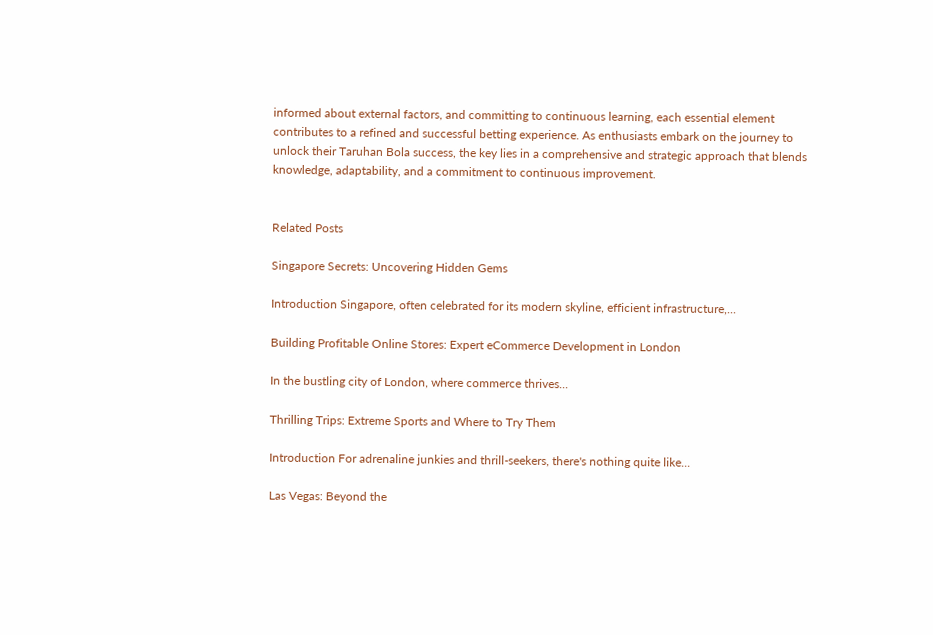informed about external factors, and committing to continuous learning, each essential element contributes to a refined and successful betting experience. As enthusiasts embark on the journey to unlock their Taruhan Bola success, the key lies in a comprehensive and strategic approach that blends knowledge, adaptability, and a commitment to continuous improvement.


Related Posts

Singapore Secrets: Uncovering Hidden Gems

Introduction Singapore, often celebrated for its modern skyline, efficient infrastructure,...

Building Profitable Online Stores: Expert eCommerce Development in London

In the bustling city of London, where commerce thrives...

Thrilling Trips: Extreme Sports and Where to Try Them

Introduction For adrenaline junkies and thrill-seekers, there's nothing quite like...

Las Vegas: Beyond the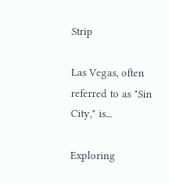Strip

Las Vegas, often referred to as "Sin City," is...

Exploring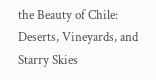the Beauty of Chile: Deserts, Vineyards, and Starry Skies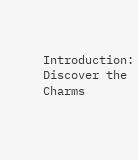Introduction: Discover the Charms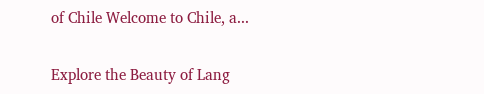of Chile Welcome to Chile, a...

Explore the Beauty of Lang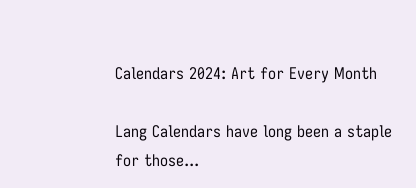Calendars 2024: Art for Every Month

Lang Calendars have long been a staple for those...